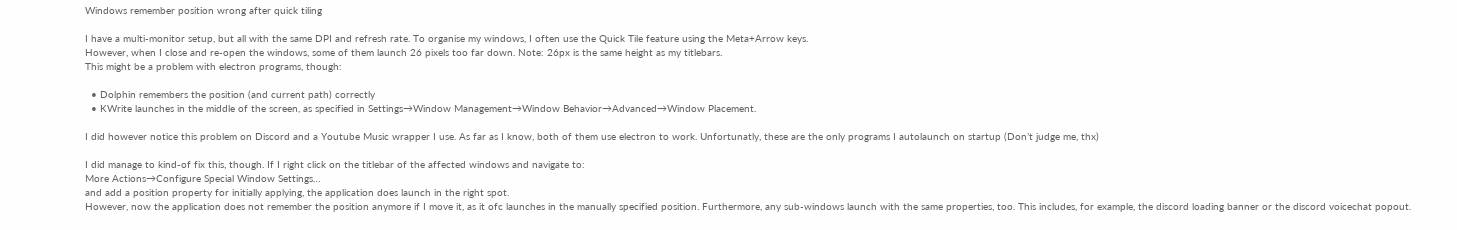Windows remember position wrong after quick tiling

I have a multi-monitor setup, but all with the same DPI and refresh rate. To organise my windows, I often use the Quick Tile feature using the Meta+Arrow keys.
However, when I close and re-open the windows, some of them launch 26 pixels too far down. Note: 26px is the same height as my titlebars.
This might be a problem with electron programs, though:

  • Dolphin remembers the position (and current path) correctly
  • KWrite launches in the middle of the screen, as specified in Settings→Window Management→Window Behavior→Advanced→Window Placement.

I did however notice this problem on Discord and a Youtube Music wrapper I use. As far as I know, both of them use electron to work. Unfortunatly, these are the only programs I autolaunch on startup (Don’t judge me, thx)

I did manage to kind-of fix this, though. If I right click on the titlebar of the affected windows and navigate to:
More Actions→Configure Special Window Settings…
and add a position property for initially applying, the application does launch in the right spot.
However, now the application does not remember the position anymore if I move it, as it ofc launches in the manually specified position. Furthermore, any sub-windows launch with the same properties, too. This includes, for example, the discord loading banner or the discord voicechat popout.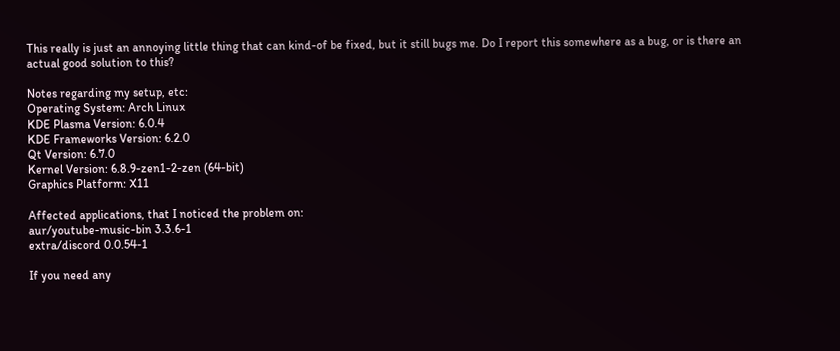This really is just an annoying little thing that can kind-of be fixed, but it still bugs me. Do I report this somewhere as a bug, or is there an actual good solution to this?

Notes regarding my setup, etc:
Operating System: Arch Linux
KDE Plasma Version: 6.0.4
KDE Frameworks Version: 6.2.0
Qt Version: 6.7.0
Kernel Version: 6.8.9-zen1-2-zen (64-bit)
Graphics Platform: X11

Affected applications, that I noticed the problem on:
aur/youtube-music-bin 3.3.6-1
extra/discord 0.0.54-1

If you need any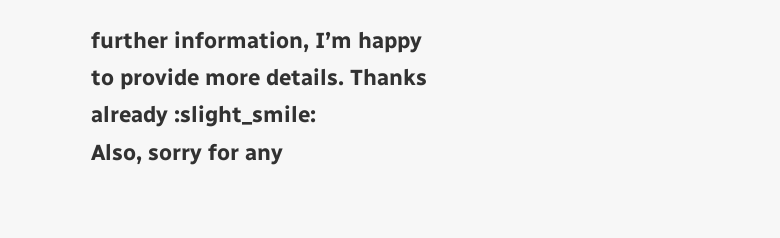further information, I’m happy to provide more details. Thanks already :slight_smile:
Also, sorry for any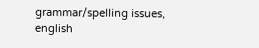grammar/spelling issues, english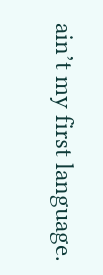ain’t my first language.